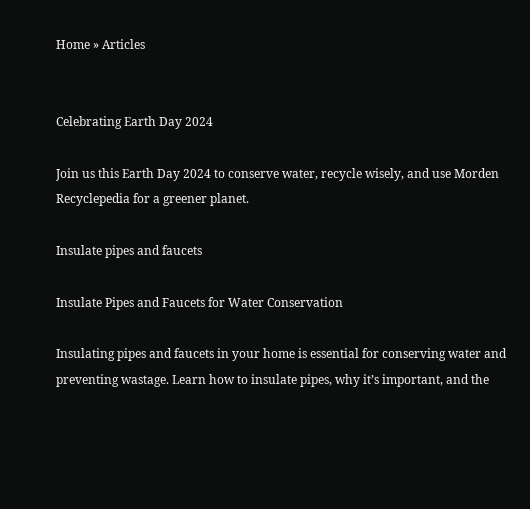Home » Articles


Celebrating Earth Day 2024

Join us this Earth Day 2024 to conserve water, recycle wisely, and use Morden Recyclepedia for a greener planet.

Insulate pipes and faucets

Insulate Pipes and Faucets for Water Conservation

Insulating pipes and faucets in your home is essential for conserving water and preventing wastage. Learn how to insulate pipes, why it’s important, and the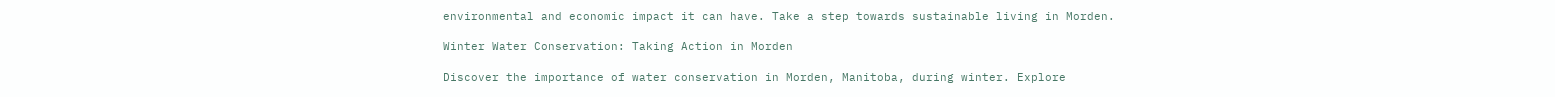environmental and economic impact it can have. Take a step towards sustainable living in Morden.

Winter Water Conservation: Taking Action in Morden

Discover the importance of water conservation in Morden, Manitoba, during winter. Explore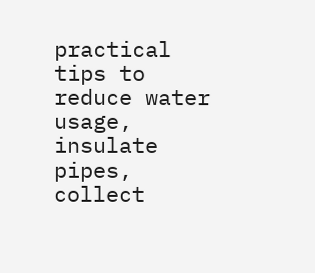practical tips to reduce water usage, insulate pipes, collect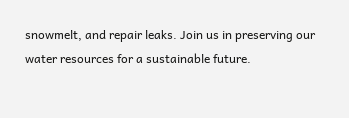snowmelt, and repair leaks. Join us in preserving our water resources for a sustainable future.